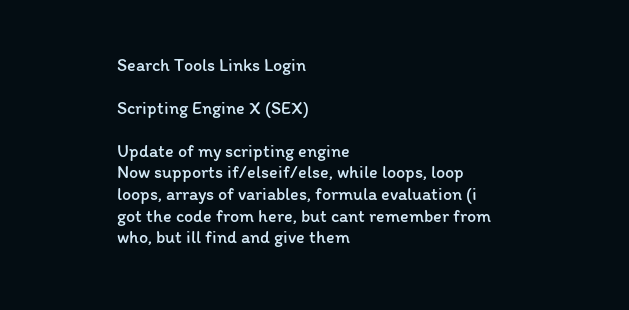Search Tools Links Login

Scripting Engine X (SEX)

Update of my scripting engine
Now supports if/elseif/else, while loops, loop loops, arrays of variables, formula evaluation (i got the code from here, but cant remember from who, but ill find and give them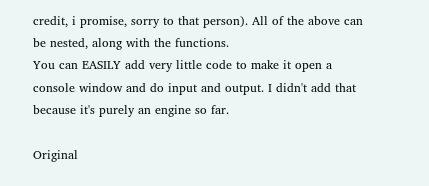credit, i promise, sorry to that person). All of the above can be nested, along with the functions.
You can EASILY add very little code to make it open a console window and do input and output. I didn't add that because it's purely an engine so far.

Original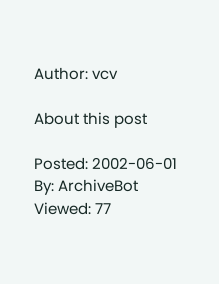Author: vcv

About this post

Posted: 2002-06-01
By: ArchiveBot
Viewed: 77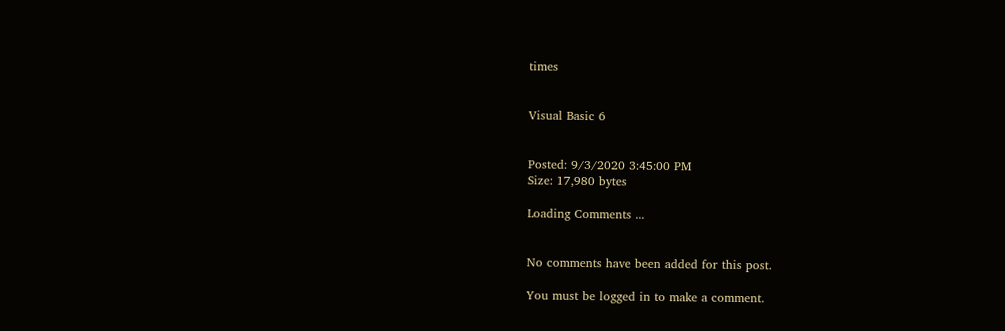times


Visual Basic 6


Posted: 9/3/2020 3:45:00 PM
Size: 17,980 bytes

Loading Comments ...


No comments have been added for this post.

You must be logged in to make a comment.